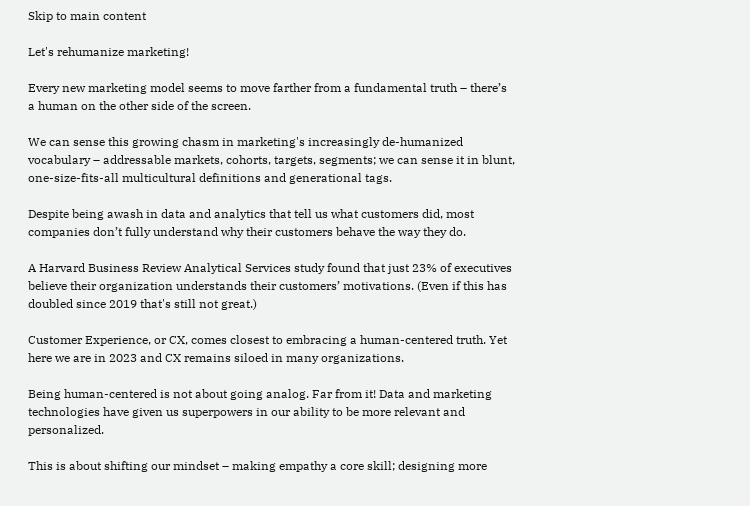Skip to main content

Let's rehumanize marketing!

Every new marketing model seems to move farther from a fundamental truth – there’s a human on the other side of the screen.

We can sense this growing chasm in marketing's increasingly de-humanized vocabulary – addressable markets, cohorts, targets, segments; we can sense it in blunt, one-size-fits-all multicultural definitions and generational tags.

Despite being awash in data and analytics that tell us what customers did, most companies don’t fully understand why their customers behave the way they do.

A Harvard Business Review Analytical Services study found that just 23% of executives believe their organization understands their customers’ motivations. (Even if this has doubled since 2019 that's still not great.)

Customer Experience, or CX, comes closest to embracing a human-centered truth. Yet here we are in 2023 and CX remains siloed in many organizations.

Being human-centered is not about going analog. Far from it! Data and marketing technologies have given us superpowers in our ability to be more relevant and personalized.

This is about shifting our mindset – making empathy a core skill; designing more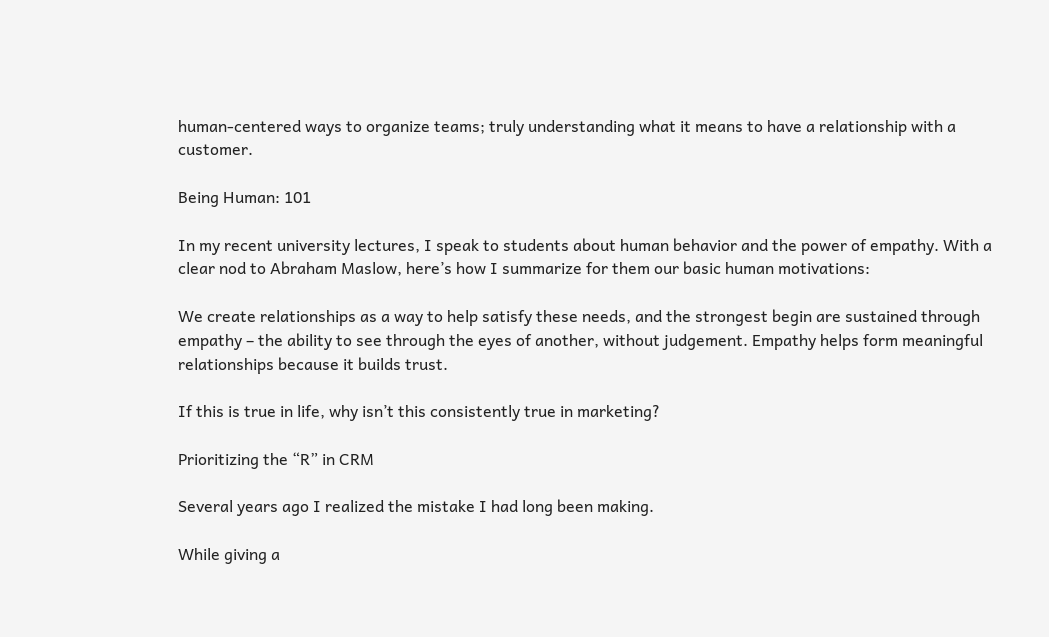human-centered ways to organize teams; truly understanding what it means to have a relationship with a customer.

Being Human: 101

In my recent university lectures, I speak to students about human behavior and the power of empathy. With a clear nod to Abraham Maslow, here’s how I summarize for them our basic human motivations:

We create relationships as a way to help satisfy these needs, and the strongest begin are sustained through empathy – the ability to see through the eyes of another, without judgement. Empathy helps form meaningful relationships because it builds trust.

If this is true in life, why isn’t this consistently true in marketing?

Prioritizing the “R” in CRM

Several years ago I realized the mistake I had long been making.

While giving a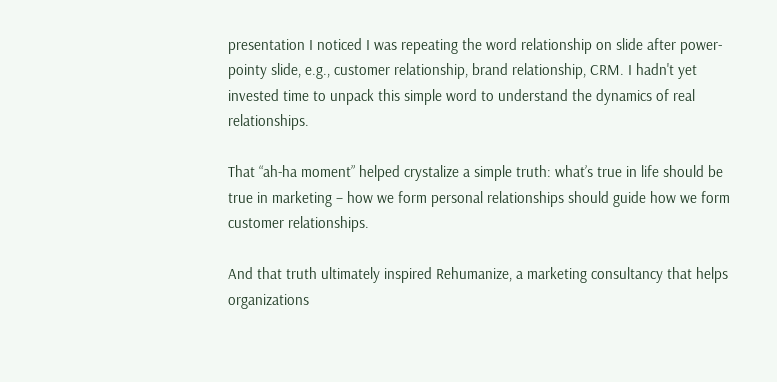presentation I noticed I was repeating the word relationship on slide after power-pointy slide, e.g., customer relationship, brand relationship, CRM. I hadn't yet invested time to unpack this simple word to understand the dynamics of real relationships.

That “ah-ha moment” helped crystalize a simple truth: what’s true in life should be true in marketing – how we form personal relationships should guide how we form customer relationships.

And that truth ultimately inspired Rehumanize, a marketing consultancy that helps organizations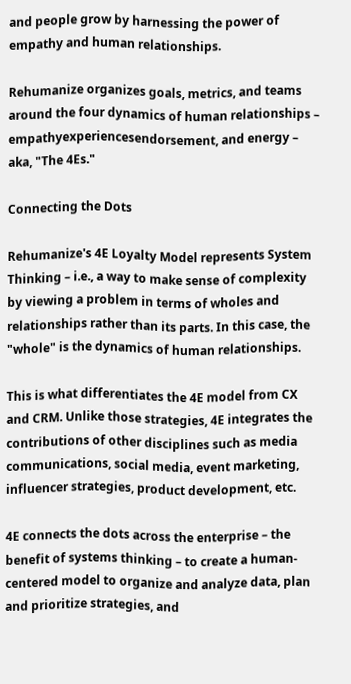and people grow by harnessing the power of empathy and human relationships.

Rehumanize organizes goals, metrics, and teams around the four dynamics of human relationships – empathyexperiencesendorsement, and energy – aka, "The 4Es."

Connecting the Dots

Rehumanize's 4E Loyalty Model represents System Thinking – i.e., a way to make sense of complexity by viewing a problem in terms of wholes and relationships rather than its parts. In this case, the "whole" is the dynamics of human relationships.

This is what differentiates the 4E model from CX and CRM. Unlike those strategies, 4E integrates the contributions of other disciplines such as media communications, social media, event marketing, influencer strategies, product development, etc.

4E connects the dots across the enterprise – the benefit of systems thinking – to create a human-centered model to organize and analyze data, plan and prioritize strategies, and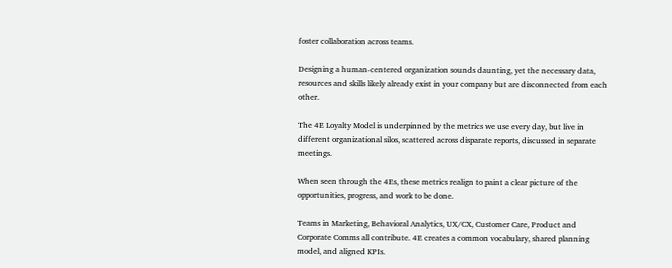foster collaboration across teams.

Designing a human-centered organization sounds daunting, yet the necessary data, resources and skills likely already exist in your company but are disconnected from each other.

The 4E Loyalty Model is underpinned by the metrics we use every day, but live in different organizational silos, scattered across disparate reports, discussed in separate meetings.

When seen through the 4Es, these metrics realign to paint a clear picture of the opportunities, progress, and work to be done.

Teams in Marketing, Behavioral Analytics, UX/CX, Customer Care, Product and Corporate Comms all contribute. 4E creates a common vocabulary, shared planning model, and aligned KPIs.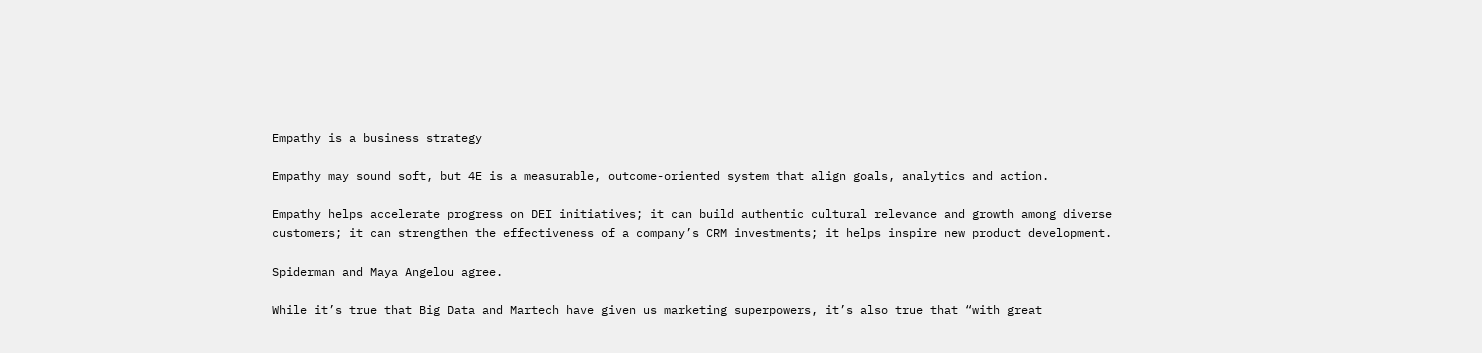Empathy is a business strategy

Empathy may sound soft, but 4E is a measurable, outcome-oriented system that align goals, analytics and action.

Empathy helps accelerate progress on DEI initiatives; it can build authentic cultural relevance and growth among diverse customers; it can strengthen the effectiveness of a company’s CRM investments; it helps inspire new product development.

Spiderman and Maya Angelou agree.

While it’s true that Big Data and Martech have given us marketing superpowers, it’s also true that “with great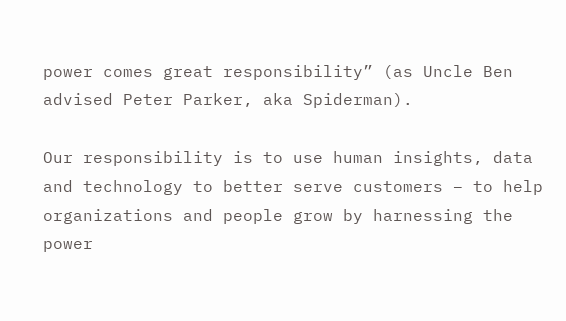power comes great responsibility” (as Uncle Ben advised Peter Parker, aka Spiderman).

Our responsibility is to use human insights, data and technology to better serve customers – to help organizations and people grow by harnessing the power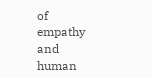of empathy and human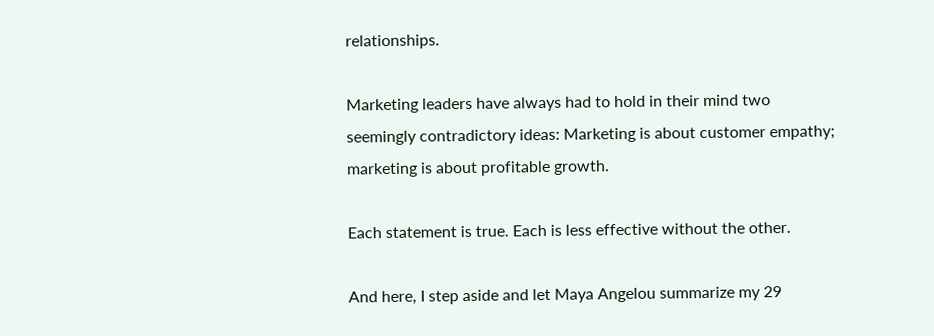relationships.

Marketing leaders have always had to hold in their mind two seemingly contradictory ideas: Marketing is about customer empathy; marketing is about profitable growth.

Each statement is true. Each is less effective without the other.

And here, I step aside and let Maya Angelou summarize my 29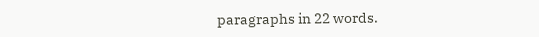paragraphs in 22 words.